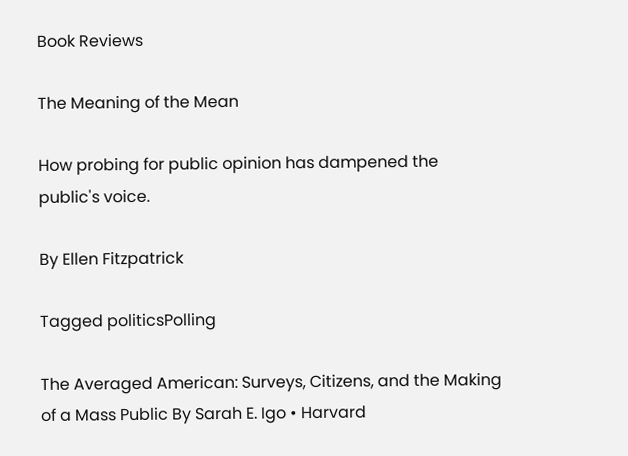Book Reviews

The Meaning of the Mean

How probing for public opinion has dampened the public's voice.

By Ellen Fitzpatrick

Tagged politicsPolling

The Averaged American: Surveys, Citizens, and the Making of a Mass Public By Sarah E. Igo • Harvard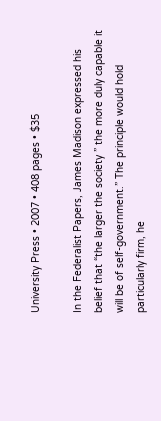University Press • 2007 • 408 pages • $35

In the Federalist Papers, James Madison expressed his belief that “the larger the society ” the more duly capable it will be of self-government.” The principle would hold particularly firm, he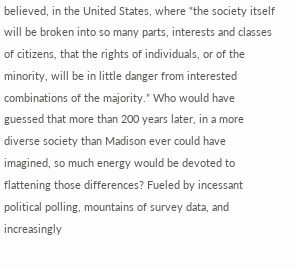believed, in the United States, where “the society itself will be broken into so many parts, interests and classes of citizens, that the rights of individuals, or of the minority, will be in little danger from interested combinations of the majority.” Who would have guessed that more than 200 years later, in a more diverse society than Madison ever could have imagined, so much energy would be devoted to flattening those differences? Fueled by incessant political polling, mountains of survey data, and increasingly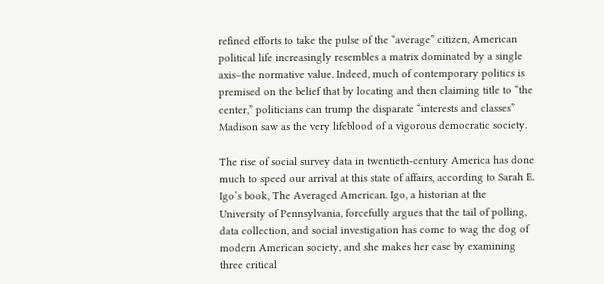refined efforts to take the pulse of the “average” citizen, American political life increasingly resembles a matrix dominated by a single axis–the normative value. Indeed, much of contemporary politics is premised on the belief that by locating and then claiming title to “the center,” politicians can trump the disparate “interests and classes” Madison saw as the very lifeblood of a vigorous democratic society.

The rise of social survey data in twentieth-century America has done much to speed our arrival at this state of affairs, according to Sarah E. Igo’s book, The Averaged American. Igo, a historian at the University of Pennsylvania, forcefully argues that the tail of polling, data collection, and social investigation has come to wag the dog of modern American society, and she makes her case by examining three critical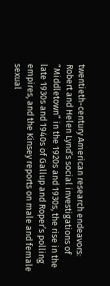twentieth-century American research endeavors: Robert and Helen Lynd’s social investigations of “Middletown” in the 1920s and 1930s, the rise in the late 1930s and 1940s of Gallup and Roper’s polling empires, and the Kinsey reports on male and female sexual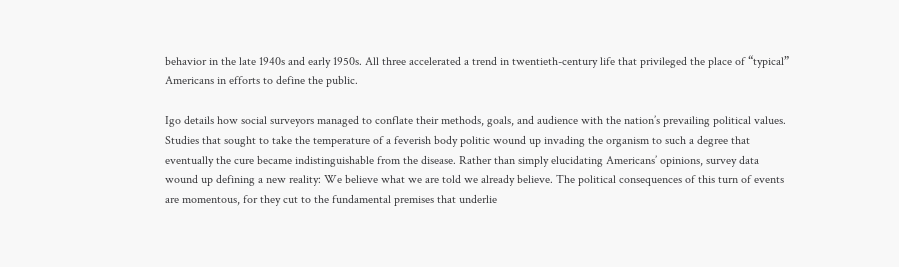behavior in the late 1940s and early 1950s. All three accelerated a trend in twentieth-century life that privileged the place of “typical” Americans in efforts to define the public.

Igo details how social surveyors managed to conflate their methods, goals, and audience with the nation’s prevailing political values. Studies that sought to take the temperature of a feverish body politic wound up invading the organism to such a degree that eventually the cure became indistinguishable from the disease. Rather than simply elucidating Americans’ opinions, survey data wound up defining a new reality: We believe what we are told we already believe. The political consequences of this turn of events are momentous, for they cut to the fundamental premises that underlie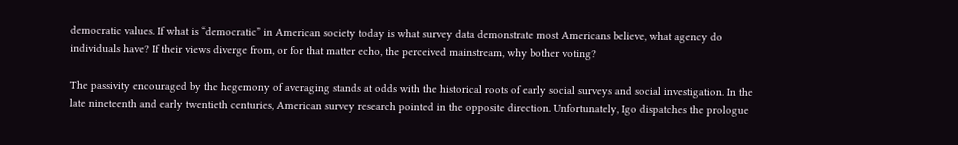democratic values. If what is “democratic” in American society today is what survey data demonstrate most Americans believe, what agency do individuals have? If their views diverge from, or for that matter echo, the perceived mainstream, why bother voting?

The passivity encouraged by the hegemony of averaging stands at odds with the historical roots of early social surveys and social investigation. In the late nineteenth and early twentieth centuries, American survey research pointed in the opposite direction. Unfortunately, Igo dispatches the prologue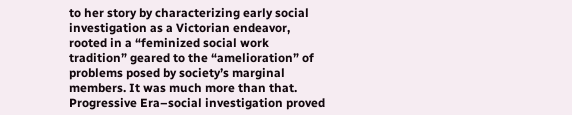to her story by characterizing early social investigation as a Victorian endeavor, rooted in a “feminized social work tradition” geared to the “amelioration” of problems posed by society’s marginal members. It was much more than that. Progressive Era–social investigation proved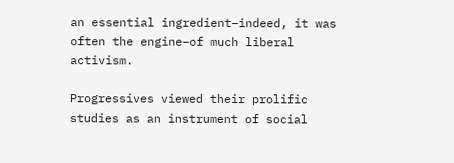an essential ingredient–indeed, it was often the engine–of much liberal activism.

Progressives viewed their prolific studies as an instrument of social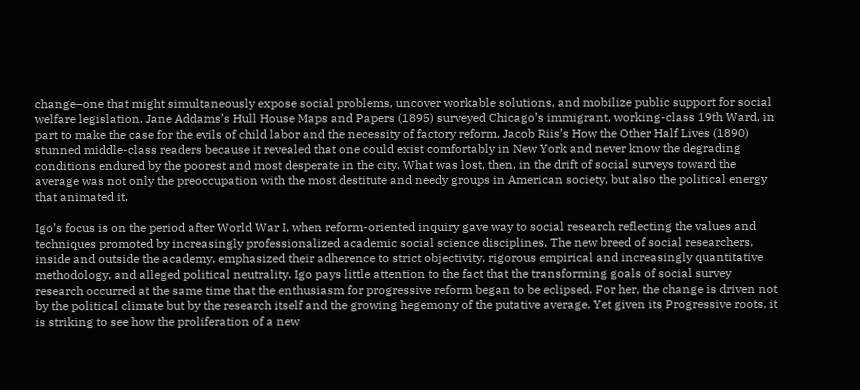change–one that might simultaneously expose social problems, uncover workable solutions, and mobilize public support for social welfare legislation. Jane Addams’s Hull House Maps and Papers (1895) surveyed Chicago’s immigrant, working-class 19th Ward, in part to make the case for the evils of child labor and the necessity of factory reform. Jacob Riis’s How the Other Half Lives (1890) stunned middle-class readers because it revealed that one could exist comfortably in New York and never know the degrading conditions endured by the poorest and most desperate in the city. What was lost, then, in the drift of social surveys toward the average was not only the preoccupation with the most destitute and needy groups in American society, but also the political energy that animated it.

Igo’s focus is on the period after World War I, when reform-oriented inquiry gave way to social research reflecting the values and techniques promoted by increasingly professionalized academic social science disciplines. The new breed of social researchers, inside and outside the academy, emphasized their adherence to strict objectivity, rigorous empirical and increasingly quantitative methodology, and alleged political neutrality. Igo pays little attention to the fact that the transforming goals of social survey research occurred at the same time that the enthusiasm for progressive reform began to be eclipsed. For her, the change is driven not by the political climate but by the research itself and the growing hegemony of the putative average. Yet given its Progressive roots, it is striking to see how the proliferation of a new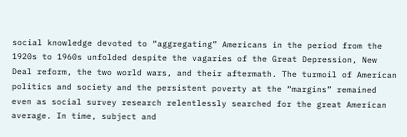social knowledge devoted to “aggregating” Americans in the period from the 1920s to 1960s unfolded despite the vagaries of the Great Depression, New Deal reform, the two world wars, and their aftermath. The turmoil of American politics and society and the persistent poverty at the “margins” remained even as social survey research relentlessly searched for the great American average. In time, subject and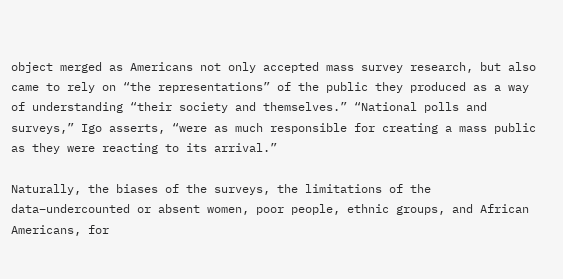object merged as Americans not only accepted mass survey research, but also came to rely on “the representations” of the public they produced as a way of understanding “their society and themselves.” “National polls and surveys,” Igo asserts, “were as much responsible for creating a mass public as they were reacting to its arrival.”

Naturally, the biases of the surveys, the limitations of the data–undercounted or absent women, poor people, ethnic groups, and African Americans, for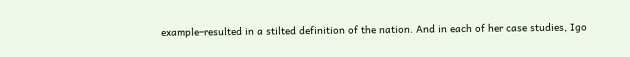example–resulted in a stilted definition of the nation. And in each of her case studies, Igo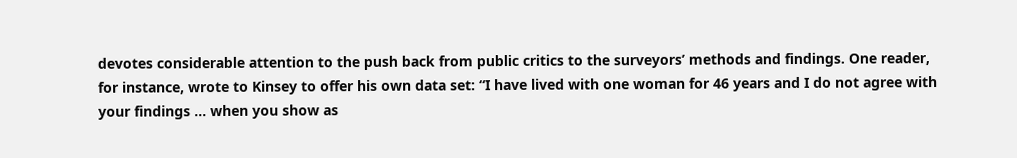devotes considerable attention to the push back from public critics to the surveyors’ methods and findings. One reader, for instance, wrote to Kinsey to offer his own data set: “I have lived with one woman for 46 years and I do not agree with your findings … when you show as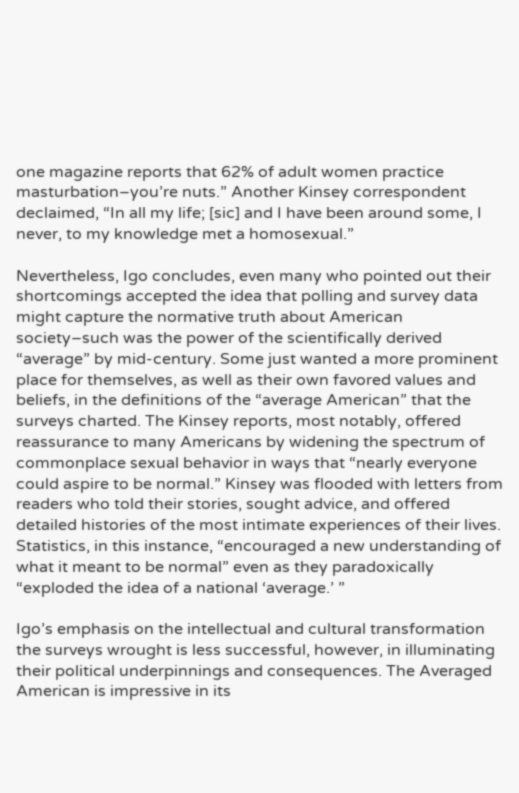one magazine reports that 62% of adult women practice masturbation–you’re nuts.” Another Kinsey correspondent declaimed, “In all my life; [sic] and I have been around some, I never, to my knowledge met a homosexual.”

Nevertheless, Igo concludes, even many who pointed out their shortcomings accepted the idea that polling and survey data might capture the normative truth about American society–such was the power of the scientifically derived “average” by mid-century. Some just wanted a more prominent place for themselves, as well as their own favored values and beliefs, in the definitions of the “average American” that the surveys charted. The Kinsey reports, most notably, offered reassurance to many Americans by widening the spectrum of commonplace sexual behavior in ways that “nearly everyone could aspire to be normal.” Kinsey was flooded with letters from readers who told their stories, sought advice, and offered detailed histories of the most intimate experiences of their lives. Statistics, in this instance, “encouraged a new understanding of what it meant to be normal” even as they paradoxically “exploded the idea of a national ‘average.’ ”

Igo’s emphasis on the intellectual and cultural transformation the surveys wrought is less successful, however, in illuminating their political underpinnings and consequences. The Averaged American is impressive in its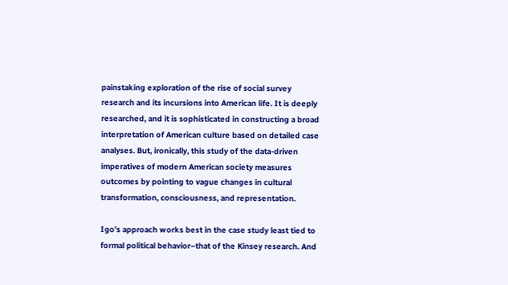painstaking exploration of the rise of social survey research and its incursions into American life. It is deeply researched, and it is sophisticated in constructing a broad interpretation of American culture based on detailed case analyses. But, ironically, this study of the data-driven imperatives of modern American society measures outcomes by pointing to vague changes in cultural transformation, consciousness, and representation.

Igo’s approach works best in the case study least tied to formal political behavior–that of the Kinsey research. And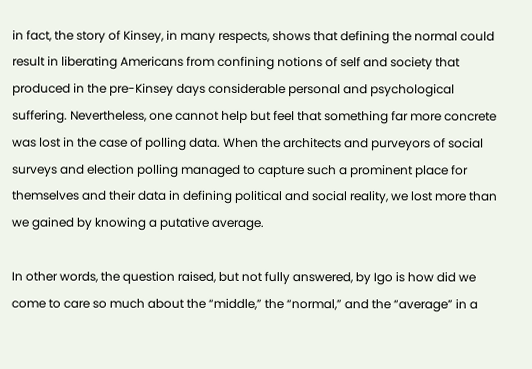in fact, the story of Kinsey, in many respects, shows that defining the normal could result in liberating Americans from confining notions of self and society that produced in the pre-Kinsey days considerable personal and psychological suffering. Nevertheless, one cannot help but feel that something far more concrete was lost in the case of polling data. When the architects and purveyors of social surveys and election polling managed to capture such a prominent place for themselves and their data in defining political and social reality, we lost more than we gained by knowing a putative average.

In other words, the question raised, but not fully answered, by Igo is how did we come to care so much about the “middle,” the “normal,” and the “average” in a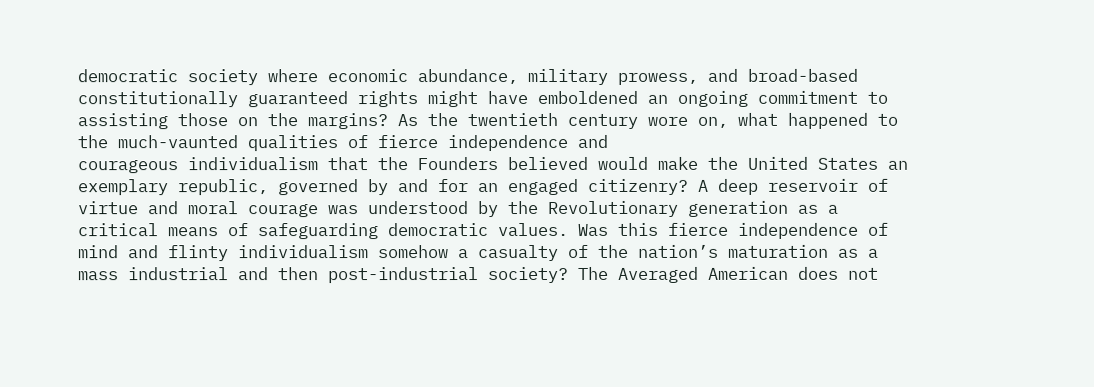democratic society where economic abundance, military prowess, and broad-based constitutionally guaranteed rights might have emboldened an ongoing commitment to
assisting those on the margins? As the twentieth century wore on, what happened to the much-vaunted qualities of fierce independence and
courageous individualism that the Founders believed would make the United States an exemplary republic, governed by and for an engaged citizenry? A deep reservoir of virtue and moral courage was understood by the Revolutionary generation as a critical means of safeguarding democratic values. Was this fierce independence of mind and flinty individualism somehow a casualty of the nation’s maturation as a mass industrial and then post-industrial society? The Averaged American does not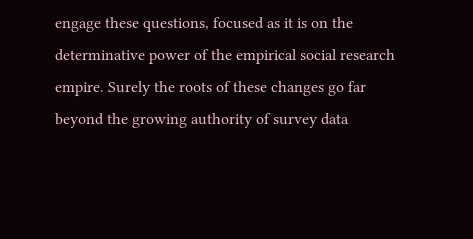engage these questions, focused as it is on the determinative power of the empirical social research empire. Surely the roots of these changes go far beyond the growing authority of survey data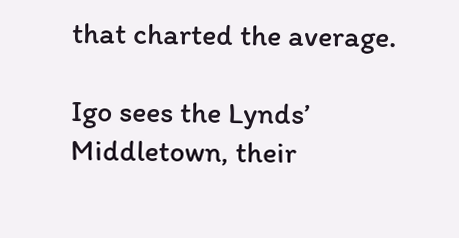that charted the average.

Igo sees the Lynds’ Middletown, their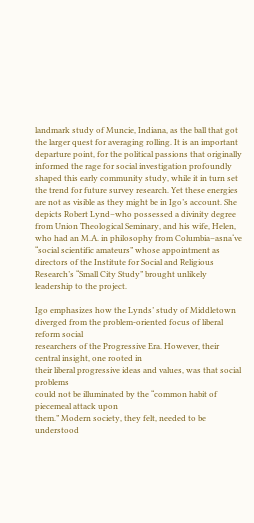landmark study of Muncie, Indiana, as the ball that got the larger quest for averaging rolling. It is an important departure point, for the political passions that originally informed the rage for social investigation profoundly shaped this early community study, while it in turn set the trend for future survey research. Yet these energies are not as visible as they might be in Igo’s account. She depicts Robert Lynd–who possessed a divinity degree from Union Theological Seminary, and his wife, Helen, who had an M.A. in philosophy from Columbia–asna‘ve “social scientific amateurs” whose appointment as directors of the Institute for Social and Religious Research’s “Small City Study” brought unlikely leadership to the project.

Igo emphasizes how the Lynds’ study of Middletown
diverged from the problem-oriented focus of liberal reform social
researchers of the Progressive Era. However, their central insight, one rooted in
their liberal progressive ideas and values, was that social problems
could not be illuminated by the “common habit of piecemeal attack upon
them.” Modern society, they felt, needed to be understood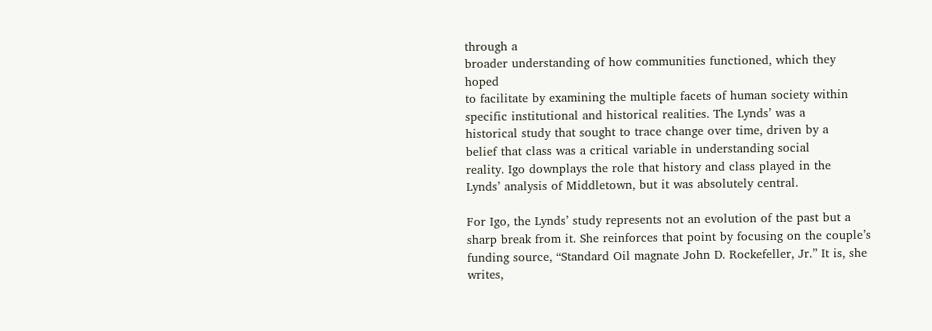through a
broader understanding of how communities functioned, which they hoped
to facilitate by examining the multiple facets of human society within
specific institutional and historical realities. The Lynds’ was a
historical study that sought to trace change over time, driven by a
belief that class was a critical variable in understanding social
reality. Igo downplays the role that history and class played in the
Lynds’ analysis of Middletown, but it was absolutely central.

For Igo, the Lynds’ study represents not an evolution of the past but a sharp break from it. She reinforces that point by focusing on the couple’s funding source, “Standard Oil magnate John D. Rockefeller, Jr.” It is, she writes,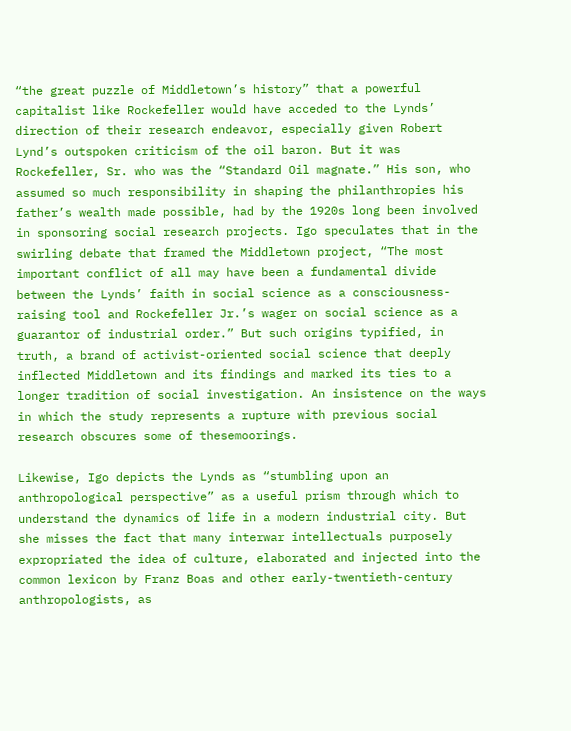“the great puzzle of Middletown’s history” that a powerful capitalist like Rockefeller would have acceded to the Lynds’ direction of their research endeavor, especially given Robert Lynd’s outspoken criticism of the oil baron. But it was Rockefeller, Sr. who was the “Standard Oil magnate.” His son, who assumed so much responsibility in shaping the philanthropies his father’s wealth made possible, had by the 1920s long been involved in sponsoring social research projects. Igo speculates that in the swirling debate that framed the Middletown project, “The most important conflict of all may have been a fundamental divide between the Lynds’ faith in social science as a consciousness-raising tool and Rockefeller Jr.’s wager on social science as a guarantor of industrial order.” But such origins typified, in truth, a brand of activist-oriented social science that deeply inflected Middletown and its findings and marked its ties to a longer tradition of social investigation. An insistence on the ways in which the study represents a rupture with previous social research obscures some of thesemoorings.

Likewise, Igo depicts the Lynds as “stumbling upon an anthropological perspective” as a useful prism through which to understand the dynamics of life in a modern industrial city. But she misses the fact that many interwar intellectuals purposely expropriated the idea of culture, elaborated and injected into the common lexicon by Franz Boas and other early-twentieth-century anthropologists, as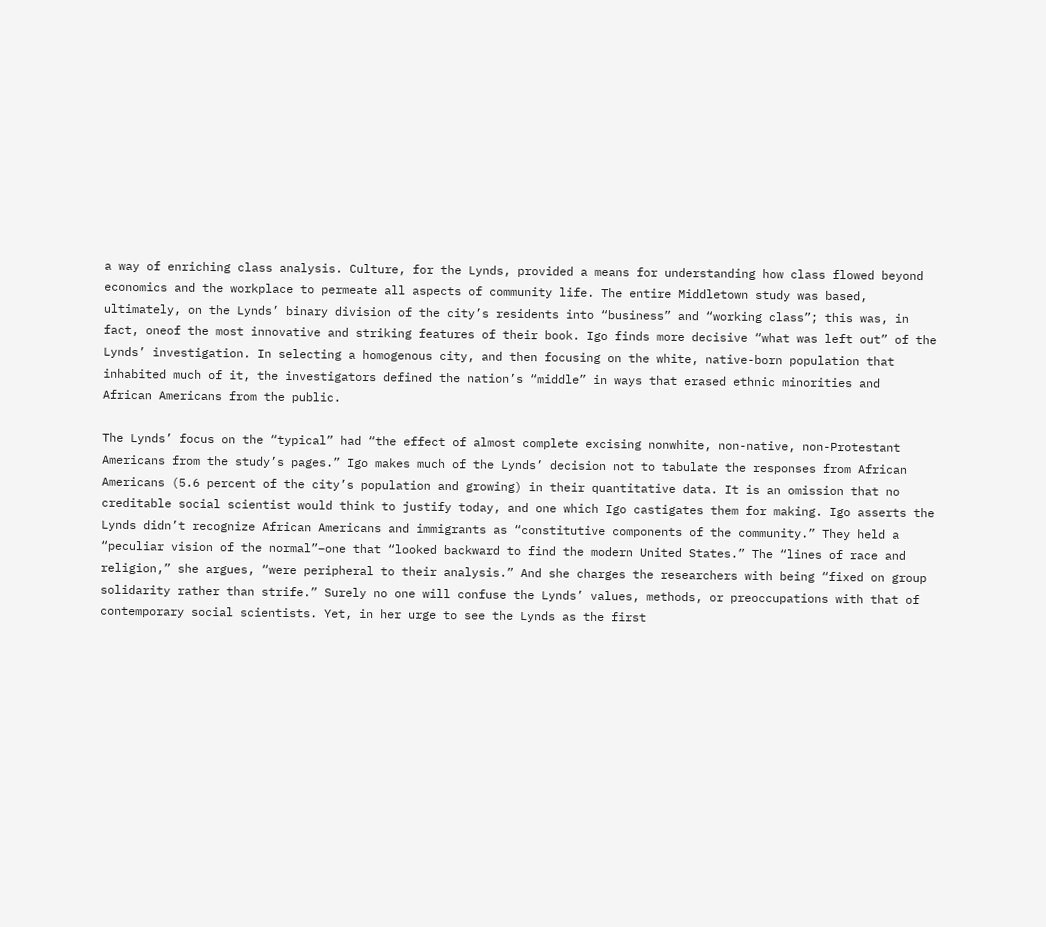a way of enriching class analysis. Culture, for the Lynds, provided a means for understanding how class flowed beyond economics and the workplace to permeate all aspects of community life. The entire Middletown study was based, ultimately, on the Lynds’ binary division of the city’s residents into “business” and “working class”; this was, in fact, oneof the most innovative and striking features of their book. Igo finds more decisive “what was left out” of the Lynds’ investigation. In selecting a homogenous city, and then focusing on the white, native-born population that inhabited much of it, the investigators defined the nation’s “middle” in ways that erased ethnic minorities and
African Americans from the public.

The Lynds’ focus on the “typical” had “the effect of almost complete excising nonwhite, non-native, non-Protestant Americans from the study’s pages.” Igo makes much of the Lynds’ decision not to tabulate the responses from African Americans (5.6 percent of the city’s population and growing) in their quantitative data. It is an omission that no creditable social scientist would think to justify today, and one which Igo castigates them for making. Igo asserts the Lynds didn’t recognize African Americans and immigrants as “constitutive components of the community.” They held a “peculiar vision of the normal”–one that “looked backward to find the modern United States.” The “lines of race and religion,” she argues, “were peripheral to their analysis.” And she charges the researchers with being “fixed on group solidarity rather than strife.” Surely no one will confuse the Lynds’ values, methods, or preoccupations with that of contemporary social scientists. Yet, in her urge to see the Lynds as the first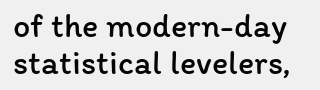of the modern-day statistical levelers,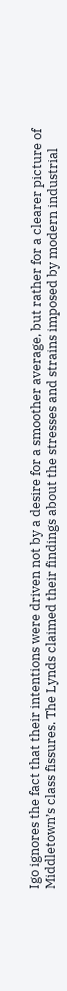Igo ignores the fact that their intentions were driven not by a desire for a smoother average, but rather for a clearer picture of Middletown’s class fissures. The Lynds claimed their findings about the stresses and strains imposed by modern industrial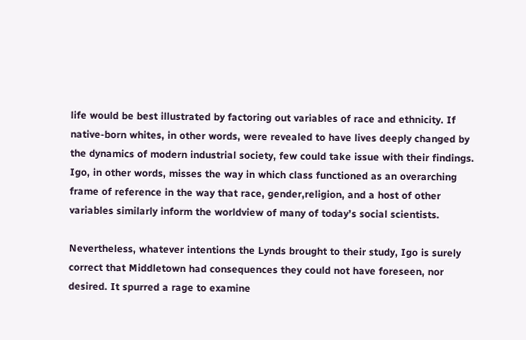life would be best illustrated by factoring out variables of race and ethnicity. If native-born whites, in other words, were revealed to have lives deeply changed by the dynamics of modern industrial society, few could take issue with their findings. Igo, in other words, misses the way in which class functioned as an overarching frame of reference in the way that race, gender,religion, and a host of other variables similarly inform the worldview of many of today’s social scientists.

Nevertheless, whatever intentions the Lynds brought to their study, Igo is surely correct that Middletown had consequences they could not have foreseen, nor desired. It spurred a rage to examine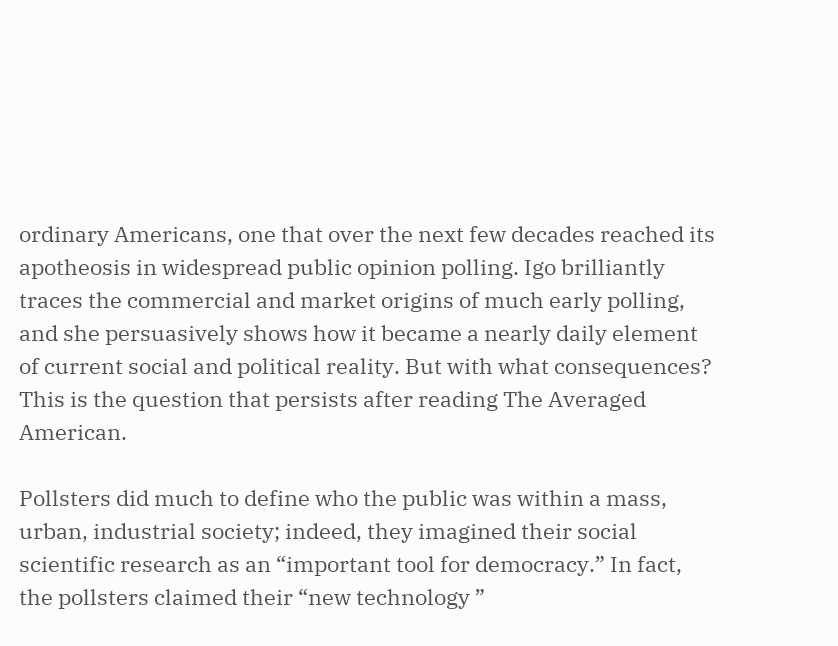ordinary Americans, one that over the next few decades reached its apotheosis in widespread public opinion polling. Igo brilliantly traces the commercial and market origins of much early polling, and she persuasively shows how it became a nearly daily element of current social and political reality. But with what consequences? This is the question that persists after reading The Averaged American.

Pollsters did much to define who the public was within a mass, urban, industrial society; indeed, they imagined their social scientific research as an “important tool for democracy.” In fact, the pollsters claimed their “new technology ”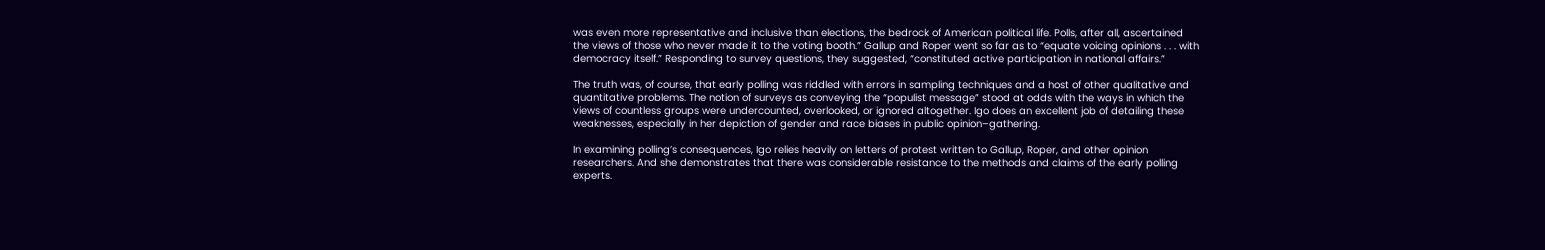was even more representative and inclusive than elections, the bedrock of American political life. Polls, after all, ascertained the views of those who never made it to the voting booth.” Gallup and Roper went so far as to “equate voicing opinions . . . with democracy itself.” Responding to survey questions, they suggested, “constituted active participation in national affairs.”

The truth was, of course, that early polling was riddled with errors in sampling techniques and a host of other qualitative and quantitative problems. The notion of surveys as conveying the “populist message” stood at odds with the ways in which the views of countless groups were undercounted, overlooked, or ignored altogether. Igo does an excellent job of detailing these weaknesses, especially in her depiction of gender and race biases in public opinion–gathering.

In examining polling’s consequences, Igo relies heavily on letters of protest written to Gallup, Roper, and other opinion researchers. And she demonstrates that there was considerable resistance to the methods and claims of the early polling experts.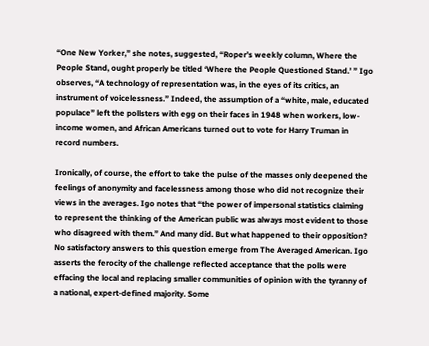“One New Yorker,” she notes, suggested, “Roper’s weekly column, Where the People Stand, ought properly be titled ‘Where the People Questioned Stand.’ ” Igo observes, “A technology of representation was, in the eyes of its critics, an instrument of voicelessness.” Indeed, the assumption of a “white, male, educated populace” left the pollsters with egg on their faces in 1948 when workers, low-income women, and African Americans turned out to vote for Harry Truman in record numbers.

Ironically, of course, the effort to take the pulse of the masses only deepened the feelings of anonymity and facelessness among those who did not recognize their views in the averages. Igo notes that “the power of impersonal statistics claiming to represent the thinking of the American public was always most evident to those who disagreed with them.” And many did. But what happened to their opposition? No satisfactory answers to this question emerge from The Averaged American. Igo asserts the ferocity of the challenge reflected acceptance that the polls were effacing the local and replacing smaller communities of opinion with the tyranny of a national, expert-defined majority. Some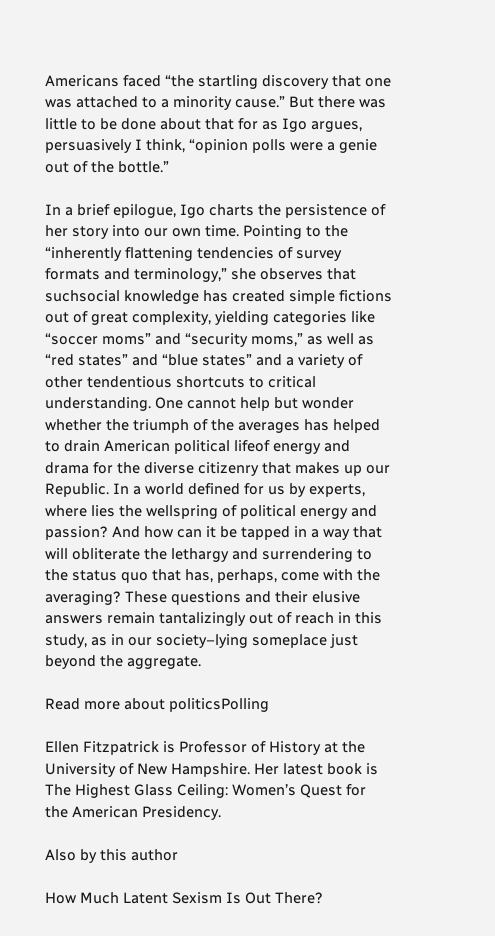Americans faced “the startling discovery that one was attached to a minority cause.” But there was little to be done about that for as Igo argues, persuasively I think, “opinion polls were a genie out of the bottle.”

In a brief epilogue, Igo charts the persistence of her story into our own time. Pointing to the “inherently flattening tendencies of survey formats and terminology,” she observes that suchsocial knowledge has created simple fictions out of great complexity, yielding categories like “soccer moms” and “security moms,” as well as “red states” and “blue states” and a variety of other tendentious shortcuts to critical understanding. One cannot help but wonder whether the triumph of the averages has helped to drain American political lifeof energy and drama for the diverse citizenry that makes up our Republic. In a world defined for us by experts, where lies the wellspring of political energy and passion? And how can it be tapped in a way that will obliterate the lethargy and surrendering to the status quo that has, perhaps, come with the averaging? These questions and their elusive answers remain tantalizingly out of reach in this study, as in our society–lying someplace just beyond the aggregate.

Read more about politicsPolling

Ellen Fitzpatrick is Professor of History at the University of New Hampshire. Her latest book is The Highest Glass Ceiling: Women’s Quest for the American Presidency.

Also by this author

How Much Latent Sexism Is Out There?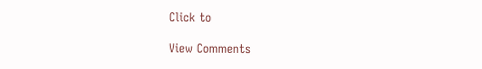Click to

View Comments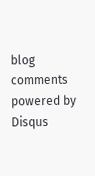blog comments powered by Disqus